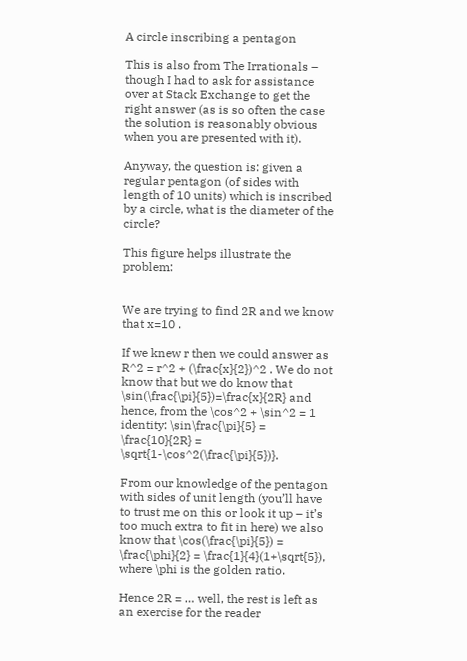A circle inscribing a pentagon

This is also from The Irrationals – though I had to ask for assistance over at Stack Exchange to get the right answer (as is so often the case the solution is reasonably obvious when you are presented with it).

Anyway, the question is: given a regular pentagon (of sides with length of 10 units) which is inscribed by a circle, what is the diameter of the circle?

This figure helps illustrate the problem:


We are trying to find 2R and we know that x=10 .

If we knew r then we could answer as R^2 = r^2 + (\frac{x}{2})^2 . We do not know that but we do know that \sin(\frac{\pi}{5})=\frac{x}{2R} and hence, from the \cos^2 + \sin^2 = 1 identity: \sin\frac{\pi}{5} = \frac{10}{2R} = \sqrt{1-\cos^2(\frac{\pi}{5})}.

From our knowledge of the pentagon with sides of unit length (you’ll have to trust me on this or look it up – it’s too much extra to fit in here) we also know that \cos(\frac{\pi}{5}) = \frac{\phi}{2} = \frac{1}{4}(1+\sqrt{5}), where \phi is the golden ratio.

Hence 2R = … well, the rest is left as an exercise for the reader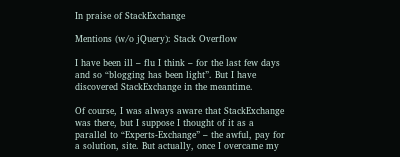In praise of StackExchange

Mentions (w/o jQuery): Stack Overflow

I have been ill – flu I think – for the last few days and so “blogging has been light”. But I have discovered StackExchange in the meantime.

Of course, I was always aware that StackExchange was there, but I suppose I thought of it as a parallel to “Experts-Exchange” – the awful, pay for a solution, site. But actually, once I overcame my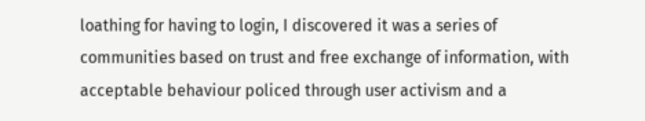loathing for having to login, I discovered it was a series of communities based on trust and free exchange of information, with acceptable behaviour policed through user activism and a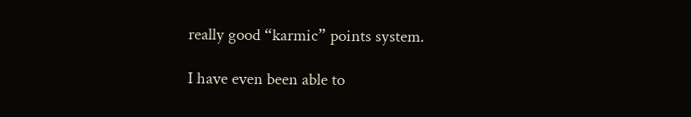really good “karmic” points system.

I have even been able to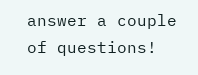answer a couple of questions!